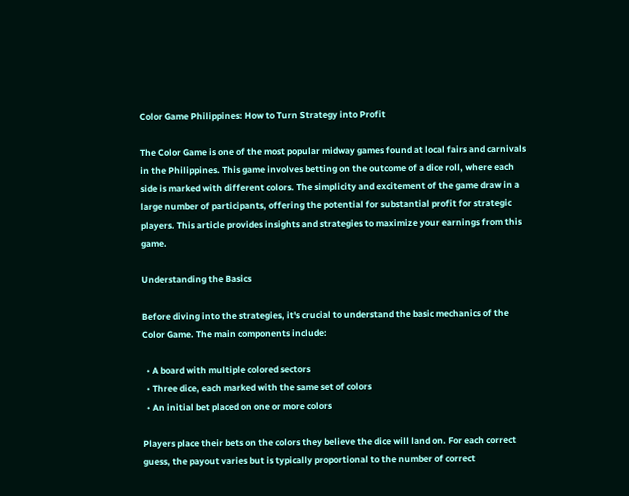Color Game Philippines: How to Turn Strategy into Profit

The Color Game is one of the most popular midway games found at local fairs and carnivals in the Philippines. This game involves betting on the outcome of a dice roll, where each side is marked with different colors. The simplicity and excitement of the game draw in a large number of participants, offering the potential for substantial profit for strategic players. This article provides insights and strategies to maximize your earnings from this game.

Understanding the Basics

Before diving into the strategies, it's crucial to understand the basic mechanics of the Color Game. The main components include:

  • A board with multiple colored sectors
  • Three dice, each marked with the same set of colors
  • An initial bet placed on one or more colors

Players place their bets on the colors they believe the dice will land on. For each correct guess, the payout varies but is typically proportional to the number of correct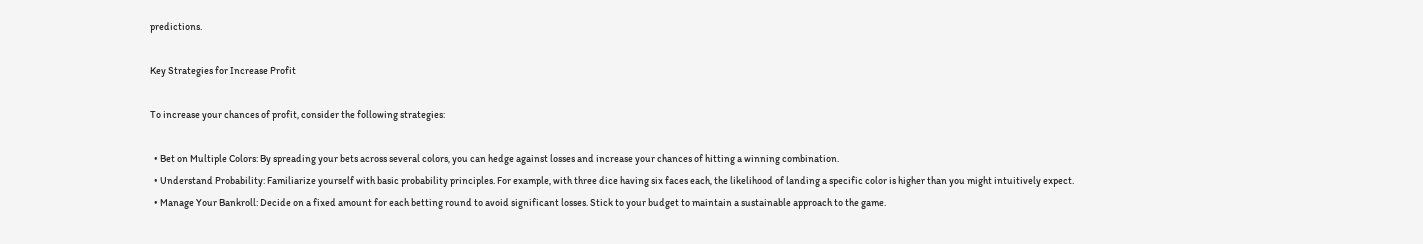predictions.

Key Strategies for Increase Profit

To increase your chances of profit, consider the following strategies:

  • Bet on Multiple Colors: By spreading your bets across several colors, you can hedge against losses and increase your chances of hitting a winning combination.
  • Understand Probability: Familiarize yourself with basic probability principles. For example, with three dice having six faces each, the likelihood of landing a specific color is higher than you might intuitively expect.
  • Manage Your Bankroll: Decide on a fixed amount for each betting round to avoid significant losses. Stick to your budget to maintain a sustainable approach to the game.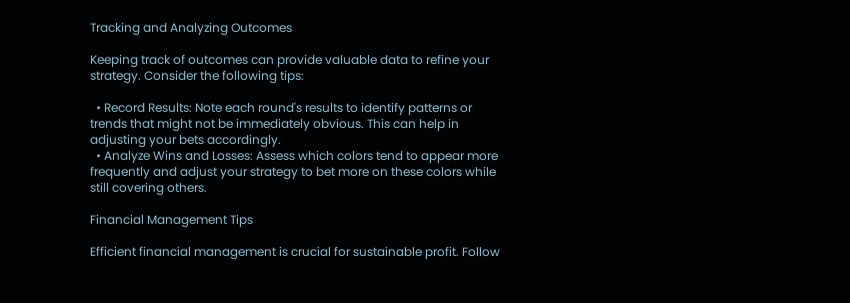Tracking and Analyzing Outcomes

Keeping track of outcomes can provide valuable data to refine your strategy. Consider the following tips:

  • Record Results: Note each round's results to identify patterns or trends that might not be immediately obvious. This can help in adjusting your bets accordingly.
  • Analyze Wins and Losses: Assess which colors tend to appear more frequently and adjust your strategy to bet more on these colors while still covering others.

Financial Management Tips

Efficient financial management is crucial for sustainable profit. Follow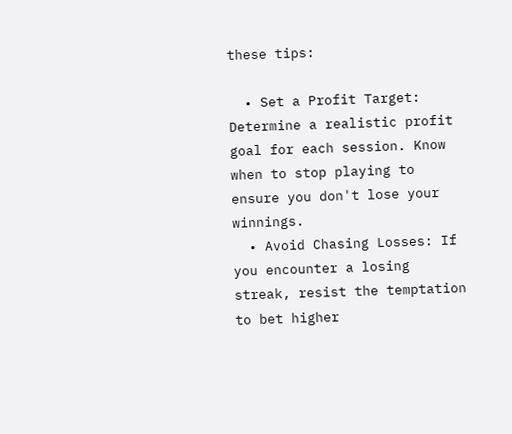these tips:

  • Set a Profit Target: Determine a realistic profit goal for each session. Know when to stop playing to ensure you don't lose your winnings.
  • Avoid Chasing Losses: If you encounter a losing streak, resist the temptation to bet higher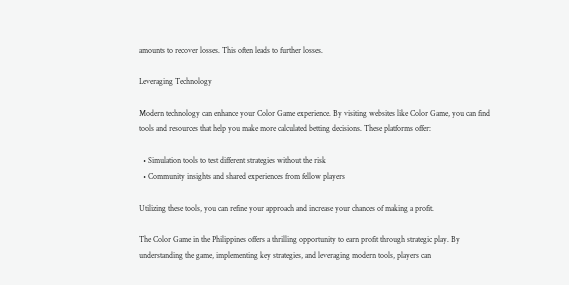amounts to recover losses. This often leads to further losses.

Leveraging Technology

Modern technology can enhance your Color Game experience. By visiting websites like Color Game, you can find tools and resources that help you make more calculated betting decisions. These platforms offer:

  • Simulation tools to test different strategies without the risk
  • Community insights and shared experiences from fellow players

Utilizing these tools, you can refine your approach and increase your chances of making a profit.

The Color Game in the Philippines offers a thrilling opportunity to earn profit through strategic play. By understanding the game, implementing key strategies, and leveraging modern tools, players can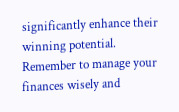significantly enhance their winning potential. Remember to manage your finances wisely and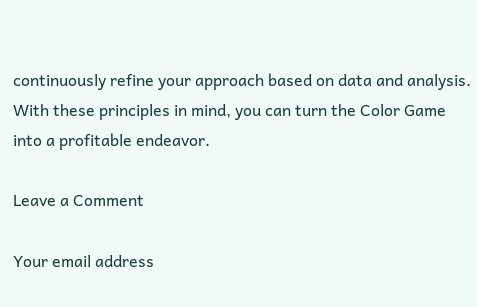continuously refine your approach based on data and analysis. With these principles in mind, you can turn the Color Game into a profitable endeavor.

Leave a Comment

Your email address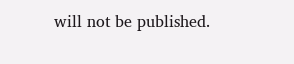will not be published.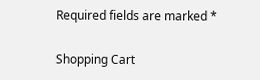Required fields are marked *

Shopping Cart